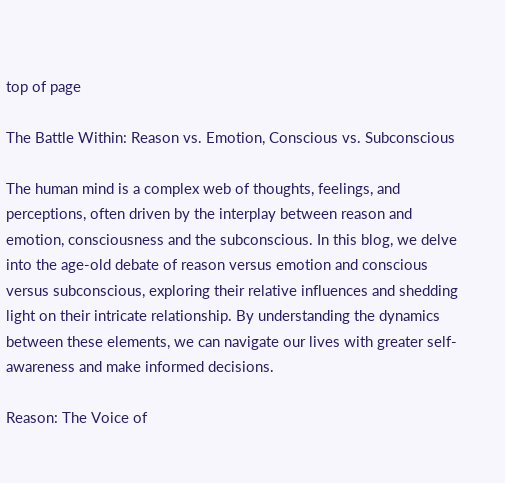top of page

The Battle Within: Reason vs. Emotion, Conscious vs. Subconscious

The human mind is a complex web of thoughts, feelings, and perceptions, often driven by the interplay between reason and emotion, consciousness and the subconscious. In this blog, we delve into the age-old debate of reason versus emotion and conscious versus subconscious, exploring their relative influences and shedding light on their intricate relationship. By understanding the dynamics between these elements, we can navigate our lives with greater self-awareness and make informed decisions.

Reason: The Voice of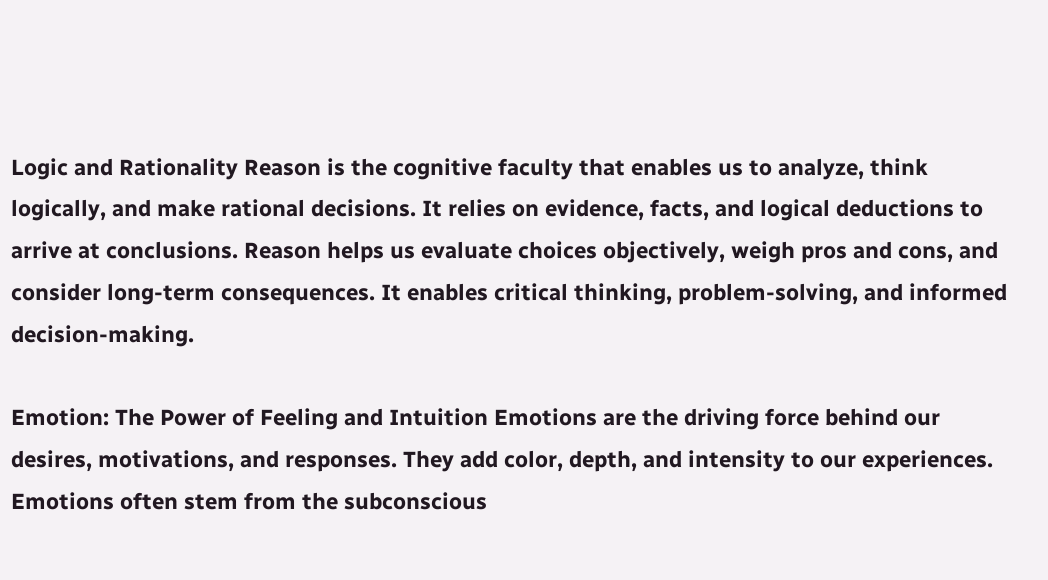Logic and Rationality Reason is the cognitive faculty that enables us to analyze, think logically, and make rational decisions. It relies on evidence, facts, and logical deductions to arrive at conclusions. Reason helps us evaluate choices objectively, weigh pros and cons, and consider long-term consequences. It enables critical thinking, problem-solving, and informed decision-making.

Emotion: The Power of Feeling and Intuition Emotions are the driving force behind our desires, motivations, and responses. They add color, depth, and intensity to our experiences. Emotions often stem from the subconscious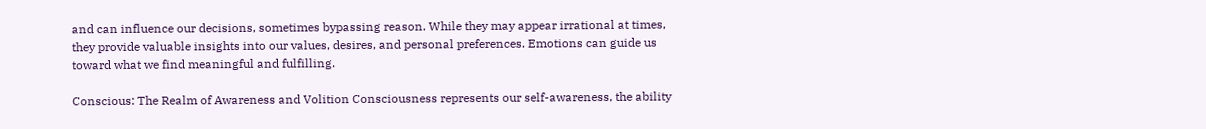and can influence our decisions, sometimes bypassing reason. While they may appear irrational at times, they provide valuable insights into our values, desires, and personal preferences. Emotions can guide us toward what we find meaningful and fulfilling.

Conscious: The Realm of Awareness and Volition Consciousness represents our self-awareness, the ability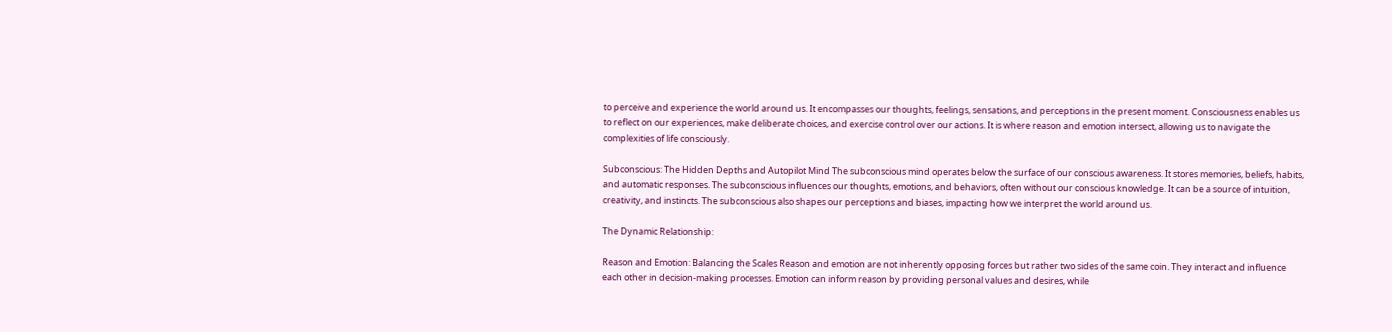to perceive and experience the world around us. It encompasses our thoughts, feelings, sensations, and perceptions in the present moment. Consciousness enables us to reflect on our experiences, make deliberate choices, and exercise control over our actions. It is where reason and emotion intersect, allowing us to navigate the complexities of life consciously.

Subconscious: The Hidden Depths and Autopilot Mind The subconscious mind operates below the surface of our conscious awareness. It stores memories, beliefs, habits, and automatic responses. The subconscious influences our thoughts, emotions, and behaviors, often without our conscious knowledge. It can be a source of intuition, creativity, and instincts. The subconscious also shapes our perceptions and biases, impacting how we interpret the world around us.

The Dynamic Relationship:

Reason and Emotion: Balancing the Scales Reason and emotion are not inherently opposing forces but rather two sides of the same coin. They interact and influence each other in decision-making processes. Emotion can inform reason by providing personal values and desires, while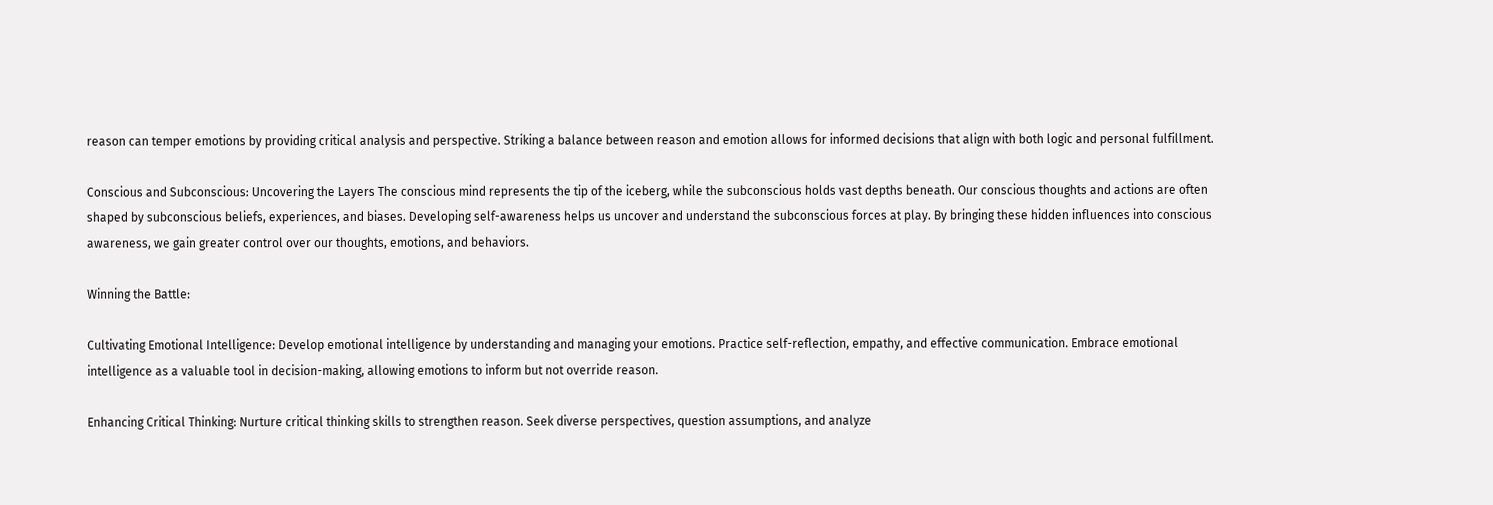reason can temper emotions by providing critical analysis and perspective. Striking a balance between reason and emotion allows for informed decisions that align with both logic and personal fulfillment.

Conscious and Subconscious: Uncovering the Layers The conscious mind represents the tip of the iceberg, while the subconscious holds vast depths beneath. Our conscious thoughts and actions are often shaped by subconscious beliefs, experiences, and biases. Developing self-awareness helps us uncover and understand the subconscious forces at play. By bringing these hidden influences into conscious awareness, we gain greater control over our thoughts, emotions, and behaviors.

Winning the Battle:

Cultivating Emotional Intelligence: Develop emotional intelligence by understanding and managing your emotions. Practice self-reflection, empathy, and effective communication. Embrace emotional intelligence as a valuable tool in decision-making, allowing emotions to inform but not override reason.

Enhancing Critical Thinking: Nurture critical thinking skills to strengthen reason. Seek diverse perspectives, question assumptions, and analyze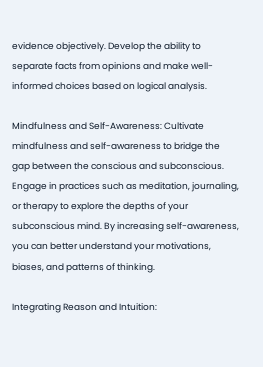evidence objectively. Develop the ability to separate facts from opinions and make well-informed choices based on logical analysis.

Mindfulness and Self-Awareness: Cultivate mindfulness and self-awareness to bridge the gap between the conscious and subconscious. Engage in practices such as meditation, journaling, or therapy to explore the depths of your subconscious mind. By increasing self-awareness, you can better understand your motivations, biases, and patterns of thinking.

Integrating Reason and Intuition: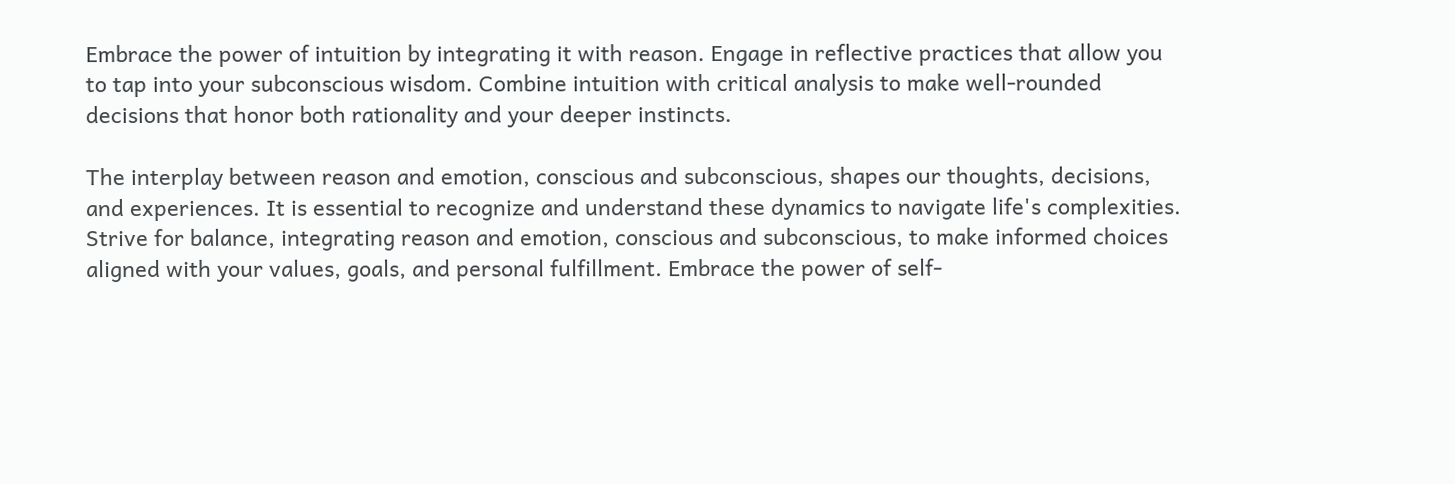Embrace the power of intuition by integrating it with reason. Engage in reflective practices that allow you to tap into your subconscious wisdom. Combine intuition with critical analysis to make well-rounded decisions that honor both rationality and your deeper instincts.

The interplay between reason and emotion, conscious and subconscious, shapes our thoughts, decisions, and experiences. It is essential to recognize and understand these dynamics to navigate life's complexities. Strive for balance, integrating reason and emotion, conscious and subconscious, to make informed choices aligned with your values, goals, and personal fulfillment. Embrace the power of self-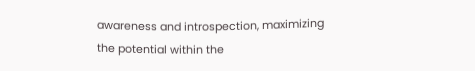awareness and introspection, maximizing the potential within the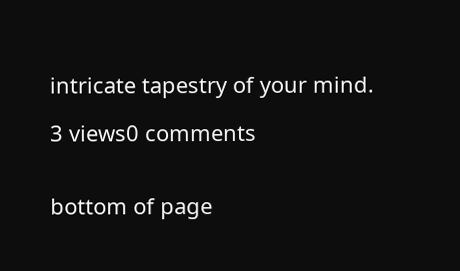intricate tapestry of your mind.

3 views0 comments


bottom of page